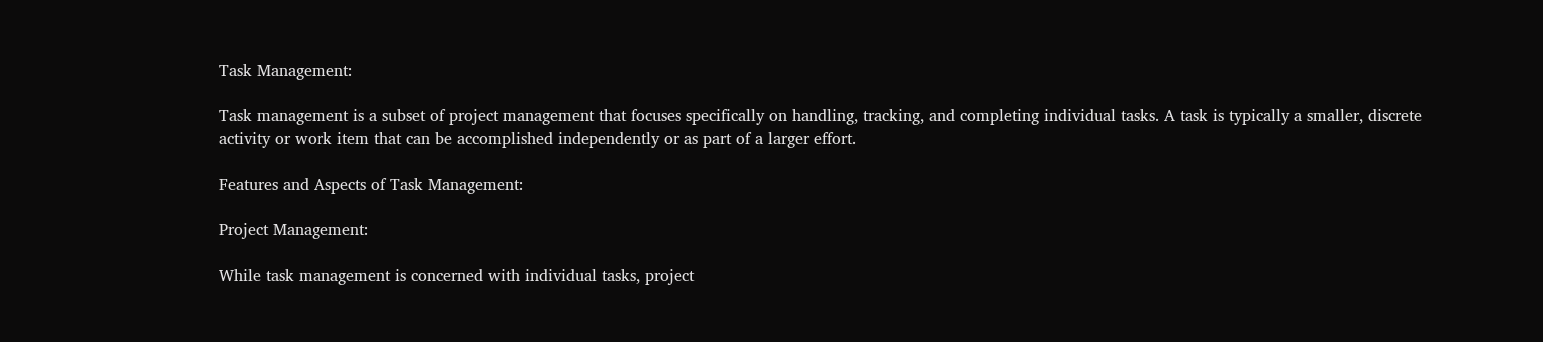Task Management:

Task management is a subset of project management that focuses specifically on handling, tracking, and completing individual tasks. A task is typically a smaller, discrete activity or work item that can be accomplished independently or as part of a larger effort.

Features and Aspects of Task Management:

Project Management:

While task management is concerned with individual tasks, project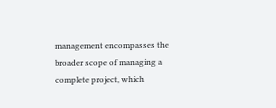management encompasses the broader scope of managing a complete project, which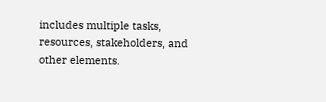includes multiple tasks, resources, stakeholders, and other elements.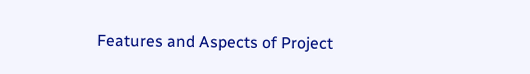Features and Aspects of Project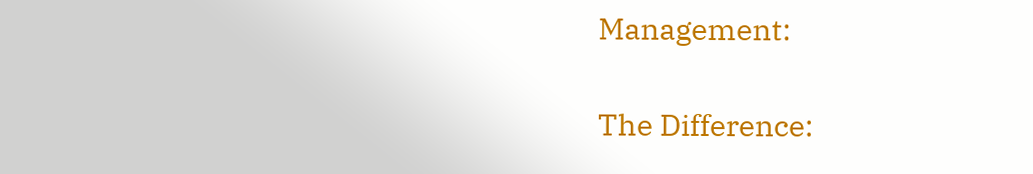Management:

The Difference: